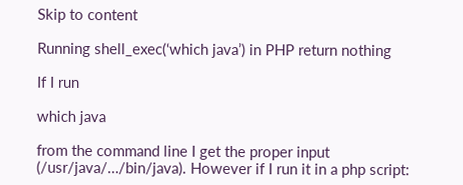Skip to content

Running shell_exec(‘which java’) in PHP return nothing

If I run

which java

from the command line I get the proper input (/usr/java/…/bin/java). However if I run it in a php script: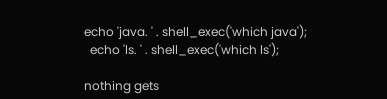echo 'java. ' . shell_exec('which java');
  echo 'ls. ' . shell_exec('which ls');

nothing gets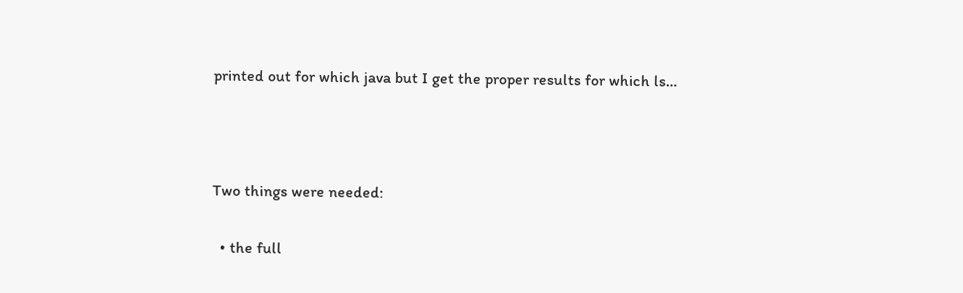printed out for which java but I get the proper results for which ls…



Two things were needed:

  • the full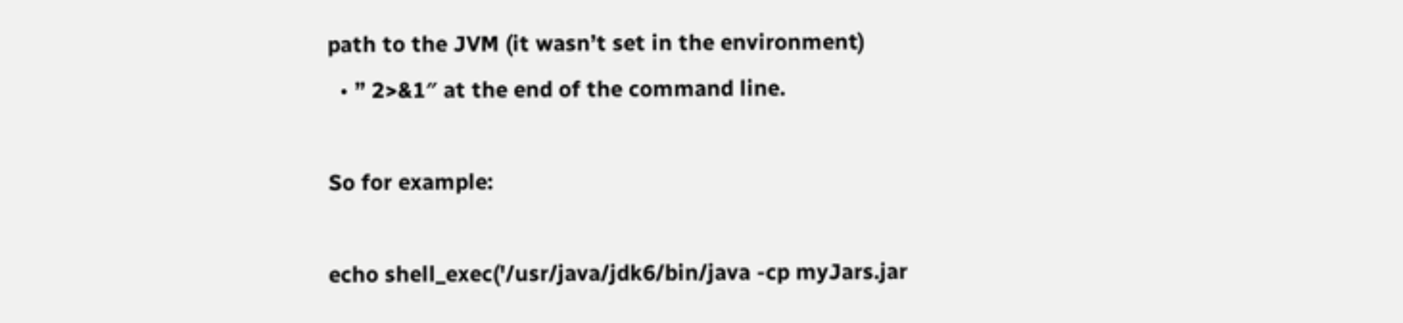path to the JVM (it wasn’t set in the environment)
  • ” 2>&1″ at the end of the command line.

So for example:

echo shell_exec('/usr/java/jdk6/bin/java -cp myJars.jar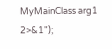MyMainClass arg1 2>&1");